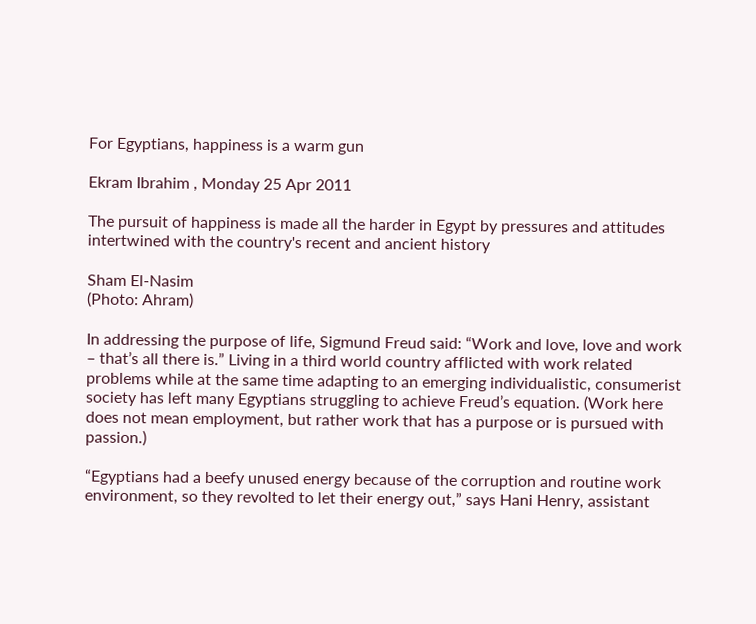For Egyptians, happiness is a warm gun

Ekram Ibrahim , Monday 25 Apr 2011

The pursuit of happiness is made all the harder in Egypt by pressures and attitudes intertwined with the country's recent and ancient history

Sham El-Nasim
(Photo: Ahram)

In addressing the purpose of life, Sigmund Freud said: “Work and love, love and work – that’s all there is.” Living in a third world country afflicted with work related problems while at the same time adapting to an emerging individualistic, consumerist society has left many Egyptians struggling to achieve Freud’s equation. (Work here does not mean employment, but rather work that has a purpose or is pursued with passion.)

“Egyptians had a beefy unused energy because of the corruption and routine work environment, so they revolted to let their energy out,” says Hani Henry, assistant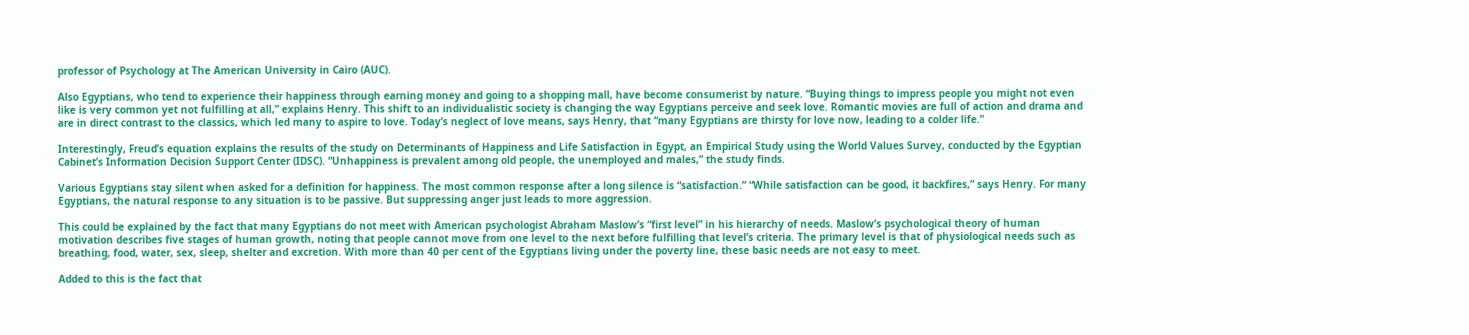professor of Psychology at The American University in Cairo (AUC).

Also Egyptians, who tend to experience their happiness through earning money and going to a shopping mall, have become consumerist by nature. “Buying things to impress people you might not even like is very common yet not fulfilling at all,” explains Henry. This shift to an individualistic society is changing the way Egyptians perceive and seek love. Romantic movies are full of action and drama and are in direct contrast to the classics, which led many to aspire to love. Today’s neglect of love means, says Henry, that “many Egyptians are thirsty for love now, leading to a colder life.”

Interestingly, Freud’s equation explains the results of the study on Determinants of Happiness and Life Satisfaction in Egypt, an Empirical Study using the World Values Survey, conducted by the Egyptian Cabinet’s Information Decision Support Center (IDSC). “Unhappiness is prevalent among old people, the unemployed and males,” the study finds.

Various Egyptians stay silent when asked for a definition for happiness. The most common response after a long silence is “satisfaction.” “While satisfaction can be good, it backfires,” says Henry. For many Egyptians, the natural response to any situation is to be passive. But suppressing anger just leads to more aggression.

This could be explained by the fact that many Egyptians do not meet with American psychologist Abraham Maslow’s “first level” in his hierarchy of needs. Maslow’s psychological theory of human motivation describes five stages of human growth, noting that people cannot move from one level to the next before fulfilling that level’s criteria. The primary level is that of physiological needs such as breathing, food, water, sex, sleep, shelter and excretion. With more than 40 per cent of the Egyptians living under the poverty line, these basic needs are not easy to meet.

Added to this is the fact that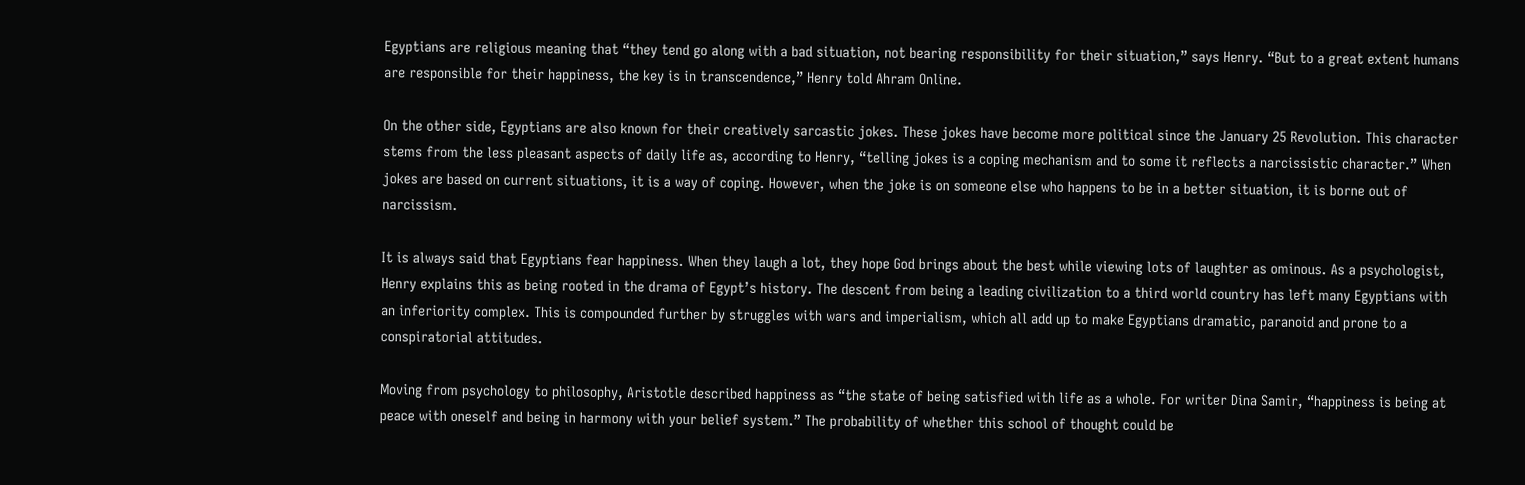Egyptians are religious meaning that “they tend go along with a bad situation, not bearing responsibility for their situation,” says Henry. “But to a great extent humans are responsible for their happiness, the key is in transcendence,” Henry told Ahram Online.

On the other side, Egyptians are also known for their creatively sarcastic jokes. These jokes have become more political since the January 25 Revolution. This character stems from the less pleasant aspects of daily life as, according to Henry, “telling jokes is a coping mechanism and to some it reflects a narcissistic character.” When jokes are based on current situations, it is a way of coping. However, when the joke is on someone else who happens to be in a better situation, it is borne out of narcissism.

It is always said that Egyptians fear happiness. When they laugh a lot, they hope God brings about the best while viewing lots of laughter as ominous. As a psychologist, Henry explains this as being rooted in the drama of Egypt’s history. The descent from being a leading civilization to a third world country has left many Egyptians with an inferiority complex. This is compounded further by struggles with wars and imperialism, which all add up to make Egyptians dramatic, paranoid and prone to a conspiratorial attitudes.

Moving from psychology to philosophy, Aristotle described happiness as “the state of being satisfied with life as a whole. For writer Dina Samir, “happiness is being at peace with oneself and being in harmony with your belief system.” The probability of whether this school of thought could be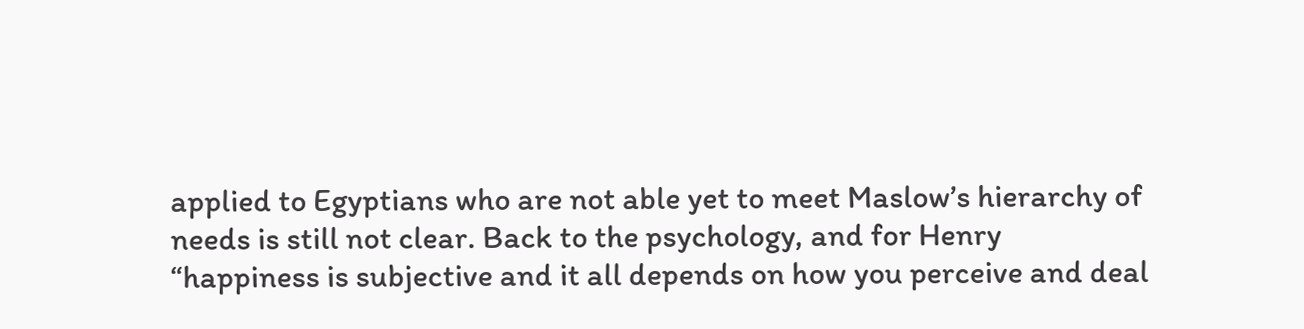applied to Egyptians who are not able yet to meet Maslow’s hierarchy of needs is still not clear. Back to the psychology, and for Henry “happiness is subjective and it all depends on how you perceive and deal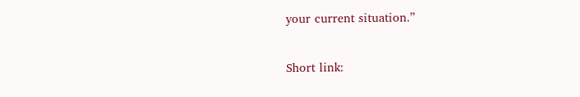your current situation.”

Short link: